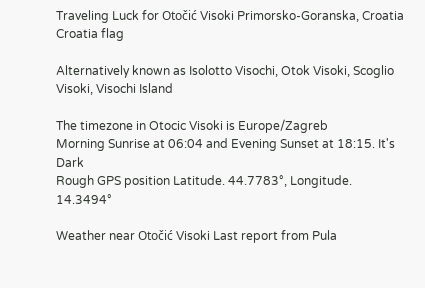Traveling Luck for Otočić Visoki Primorsko-Goranska, Croatia Croatia flag

Alternatively known as Isolotto Visochi, Otok Visoki, Scoglio Visoki, Visochi Island

The timezone in Otocic Visoki is Europe/Zagreb
Morning Sunrise at 06:04 and Evening Sunset at 18:15. It's Dark
Rough GPS position Latitude. 44.7783°, Longitude. 14.3494°

Weather near Otočić Visoki Last report from Pula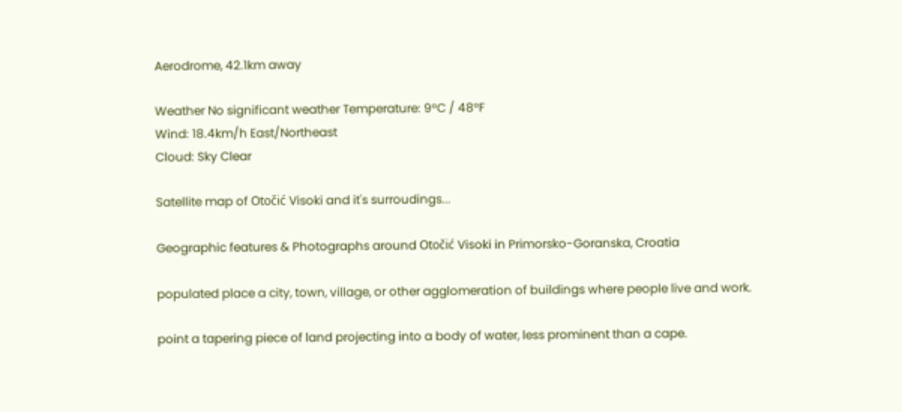Aerodrome, 42.1km away

Weather No significant weather Temperature: 9°C / 48°F
Wind: 18.4km/h East/Northeast
Cloud: Sky Clear

Satellite map of Otočić Visoki and it's surroudings...

Geographic features & Photographs around Otočić Visoki in Primorsko-Goranska, Croatia

populated place a city, town, village, or other agglomeration of buildings where people live and work.

point a tapering piece of land projecting into a body of water, less prominent than a cape.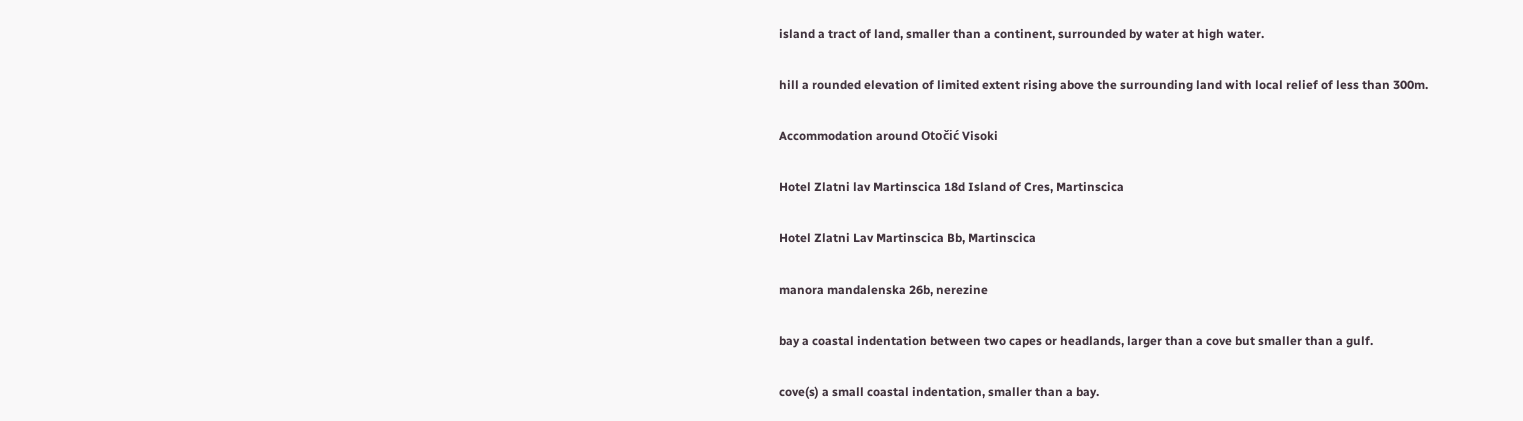island a tract of land, smaller than a continent, surrounded by water at high water.

hill a rounded elevation of limited extent rising above the surrounding land with local relief of less than 300m.

Accommodation around Otočić Visoki

Hotel Zlatni lav Martinscica 18d Island of Cres, Martinscica

Hotel Zlatni Lav Martinscica Bb, Martinscica

manora mandalenska 26b, nerezine

bay a coastal indentation between two capes or headlands, larger than a cove but smaller than a gulf.

cove(s) a small coastal indentation, smaller than a bay.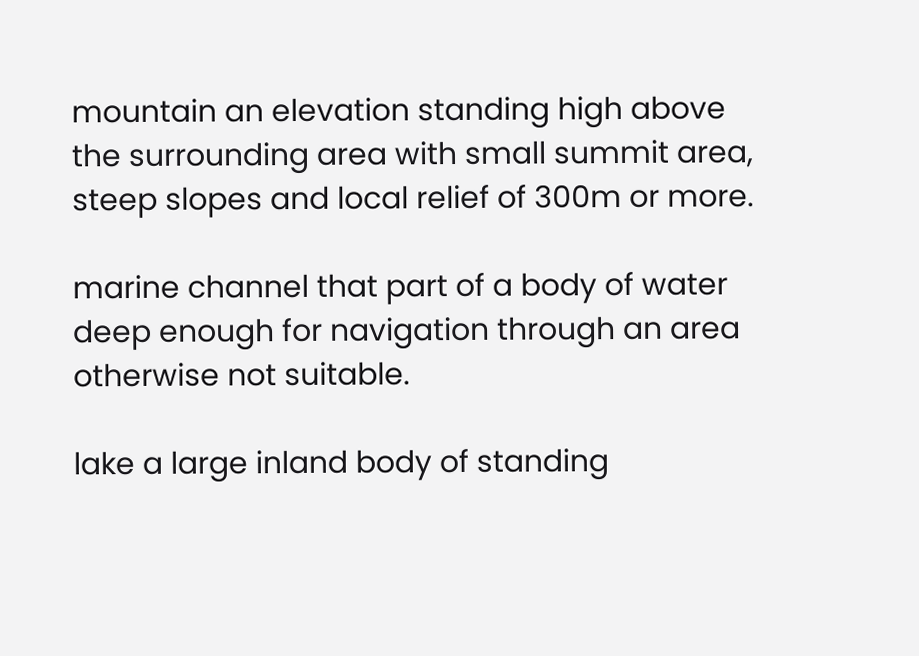mountain an elevation standing high above the surrounding area with small summit area, steep slopes and local relief of 300m or more.

marine channel that part of a body of water deep enough for navigation through an area otherwise not suitable.

lake a large inland body of standing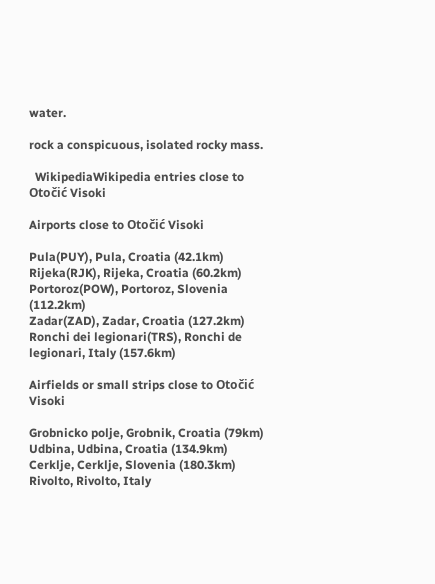water.

rock a conspicuous, isolated rocky mass.

  WikipediaWikipedia entries close to Otočić Visoki

Airports close to Otočić Visoki

Pula(PUY), Pula, Croatia (42.1km)
Rijeka(RJK), Rijeka, Croatia (60.2km)
Portoroz(POW), Portoroz, Slovenia (112.2km)
Zadar(ZAD), Zadar, Croatia (127.2km)
Ronchi dei legionari(TRS), Ronchi de legionari, Italy (157.6km)

Airfields or small strips close to Otočić Visoki

Grobnicko polje, Grobnik, Croatia (79km)
Udbina, Udbina, Croatia (134.9km)
Cerklje, Cerklje, Slovenia (180.3km)
Rivolto, Rivolto, Italy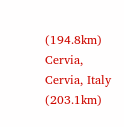(194.8km)
Cervia, Cervia, Italy (203.1km)